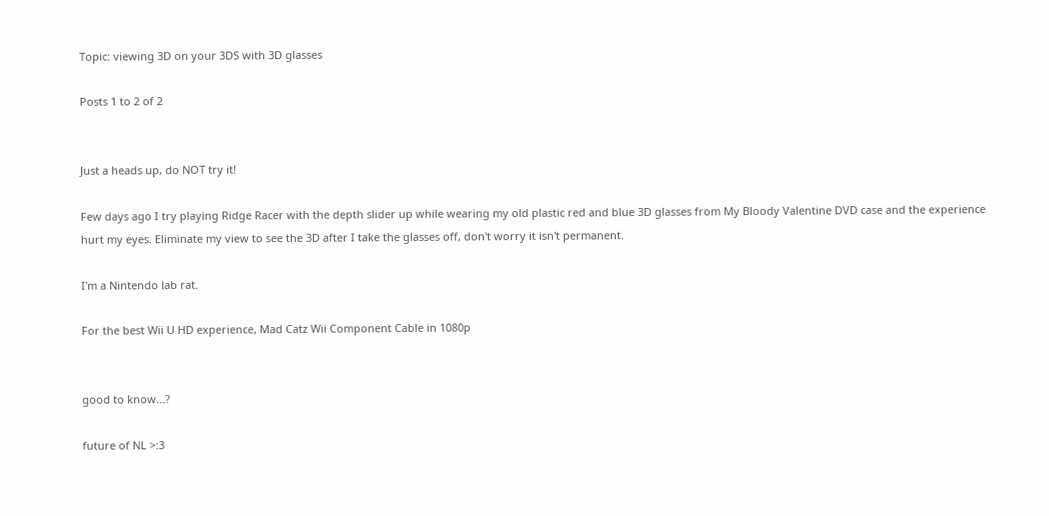Topic: viewing 3D on your 3DS with 3D glasses

Posts 1 to 2 of 2


Just a heads up, do NOT try it!

Few days ago I try playing Ridge Racer with the depth slider up while wearing my old plastic red and blue 3D glasses from My Bloody Valentine DVD case and the experience hurt my eyes. Eliminate my view to see the 3D after I take the glasses off, don't worry it isn't permanent.

I'm a Nintendo lab rat.

For the best Wii U HD experience, Mad Catz Wii Component Cable in 1080p


good to know...?

future of NL >:3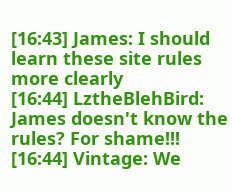[16:43] James: I should learn these site rules more clearly
[16:44] LztheBlehBird: James doesn't know the rules? For shame!!!
[16:44] Vintage: We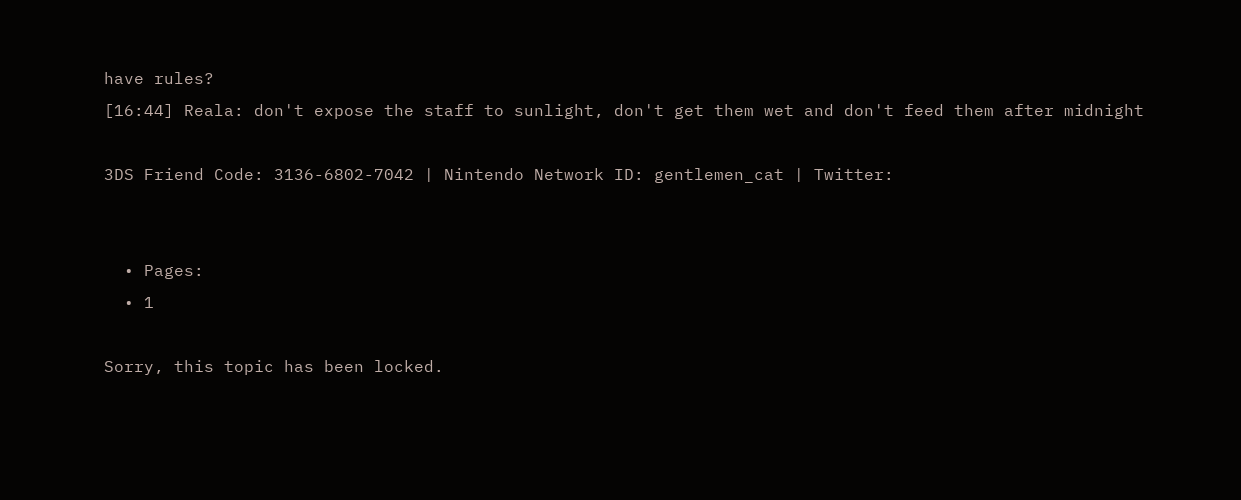have rules?
[16:44] Reala: don't expose the staff to sunlight, don't get them wet and don't feed them after midnight

3DS Friend Code: 3136-6802-7042 | Nintendo Network ID: gentlemen_cat | Twitter:


  • Pages:
  • 1

Sorry, this topic has been locked.